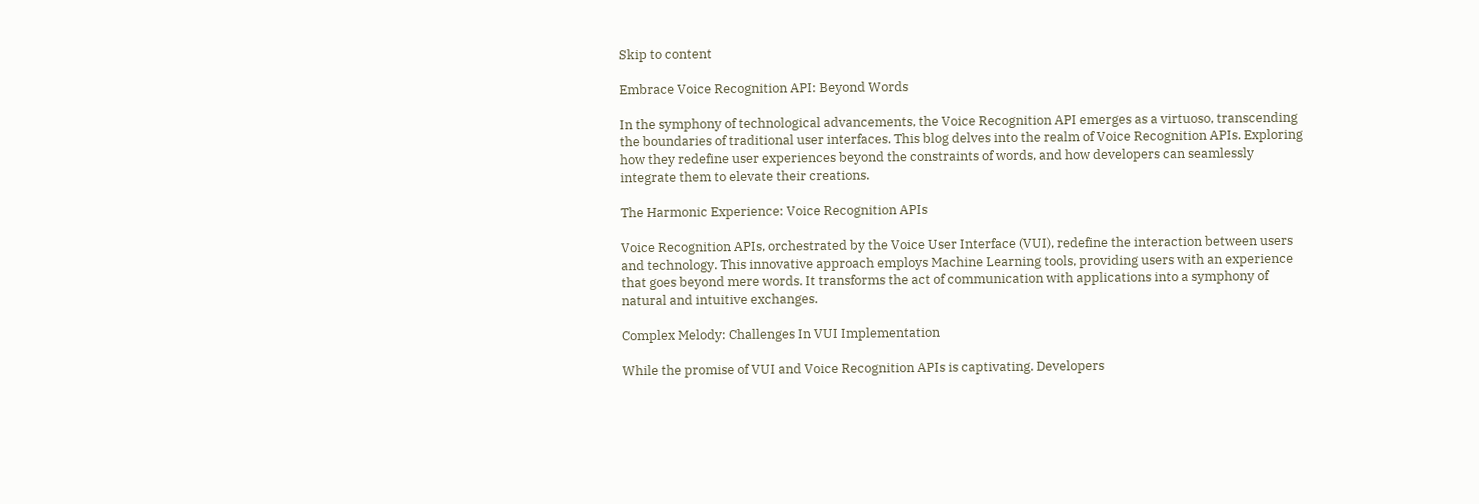Skip to content

Embrace Voice Recognition API: Beyond Words

In the symphony of technological advancements, the Voice Recognition API emerges as a virtuoso, transcending the boundaries of traditional user interfaces. This blog delves into the realm of Voice Recognition APIs. Exploring how they redefine user experiences beyond the constraints of words, and how developers can seamlessly integrate them to elevate their creations.

The Harmonic Experience: Voice Recognition APIs

Voice Recognition APIs, orchestrated by the Voice User Interface (VUI), redefine the interaction between users and technology. This innovative approach employs Machine Learning tools, providing users with an experience that goes beyond mere words. It transforms the act of communication with applications into a symphony of natural and intuitive exchanges.

Complex Melody: Challenges In VUI Implementation

While the promise of VUI and Voice Recognition APIs is captivating. Developers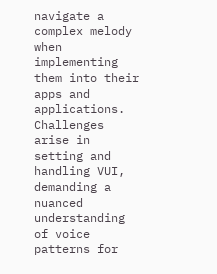navigate a complex melody when implementing them into their apps and applications. Challenges arise in setting and handling VUI, demanding a nuanced understanding of voice patterns for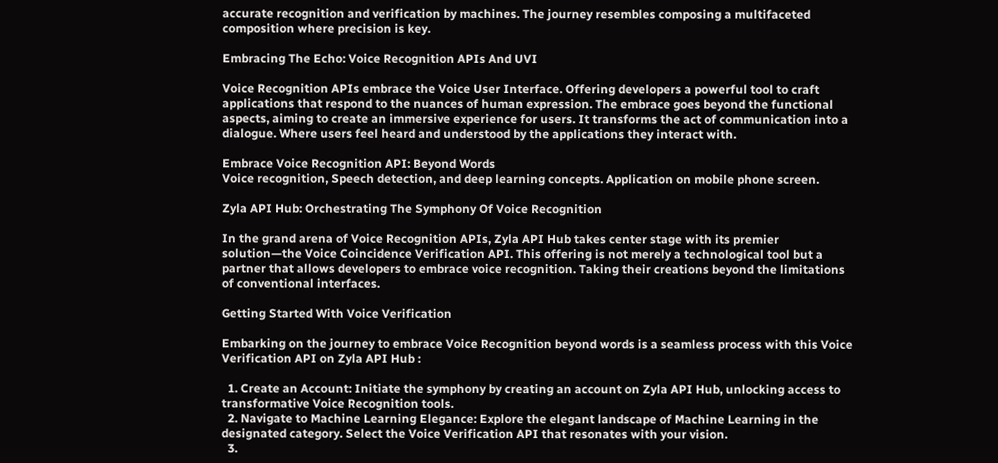accurate recognition and verification by machines. The journey resembles composing a multifaceted composition where precision is key.

Embracing The Echo: Voice Recognition APIs And UVI

Voice Recognition APIs embrace the Voice User Interface. Offering developers a powerful tool to craft applications that respond to the nuances of human expression. The embrace goes beyond the functional aspects, aiming to create an immersive experience for users. It transforms the act of communication into a dialogue. Where users feel heard and understood by the applications they interact with.

Embrace Voice Recognition API: Beyond Words
Voice recognition, Speech detection, and deep learning concepts. Application on mobile phone screen.

Zyla API Hub: Orchestrating The Symphony Of Voice Recognition

In the grand arena of Voice Recognition APIs, Zyla API Hub takes center stage with its premier solution—the Voice Coincidence Verification API. This offering is not merely a technological tool but a partner that allows developers to embrace voice recognition. Taking their creations beyond the limitations of conventional interfaces.

Getting Started With Voice Verification

Embarking on the journey to embrace Voice Recognition beyond words is a seamless process with this Voice Verification API on Zyla API Hub :

  1. Create an Account: Initiate the symphony by creating an account on Zyla API Hub, unlocking access to transformative Voice Recognition tools.
  2. Navigate to Machine Learning Elegance: Explore the elegant landscape of Machine Learning in the designated category. Select the Voice Verification API that resonates with your vision.
  3.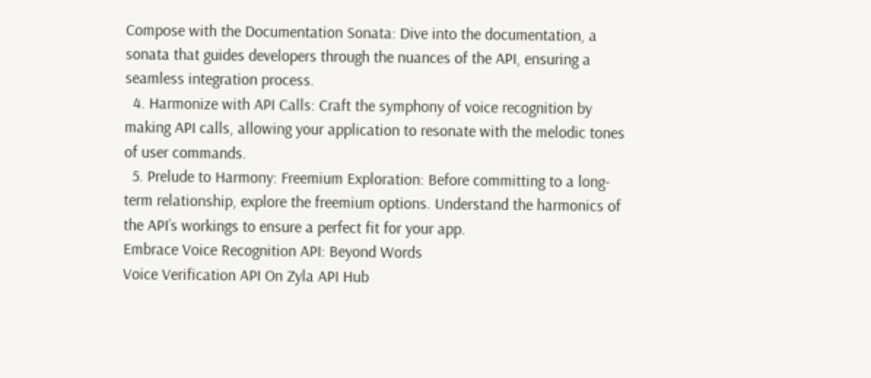Compose with the Documentation Sonata: Dive into the documentation, a sonata that guides developers through the nuances of the API, ensuring a seamless integration process.
  4. Harmonize with API Calls: Craft the symphony of voice recognition by making API calls, allowing your application to resonate with the melodic tones of user commands.
  5. Prelude to Harmony: Freemium Exploration: Before committing to a long-term relationship, explore the freemium options. Understand the harmonics of the API’s workings to ensure a perfect fit for your app.
Embrace Voice Recognition API: Beyond Words
Voice Verification API On Zyla API Hub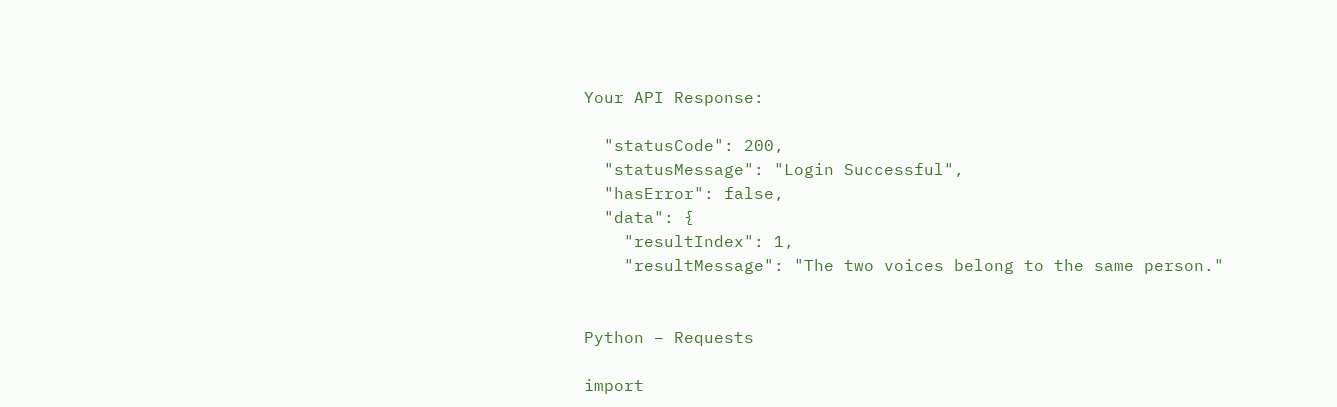Your API Response:

  "statusCode": 200,
  "statusMessage": "Login Successful",
  "hasError": false,
  "data": {
    "resultIndex": 1,
    "resultMessage": "The two voices belong to the same person."


Python – Requests

import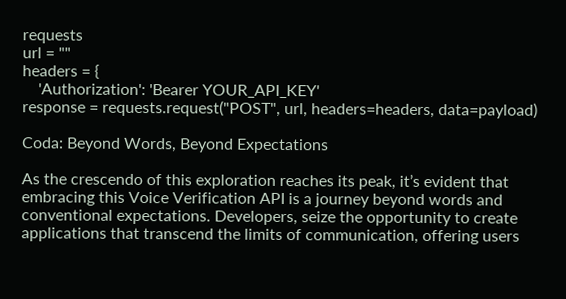requests
url = ""
headers = {
    'Authorization': 'Bearer YOUR_API_KEY'
response = requests.request("POST", url, headers=headers, data=payload)

Coda: Beyond Words, Beyond Expectations

As the crescendo of this exploration reaches its peak, it’s evident that embracing this Voice Verification API is a journey beyond words and conventional expectations. Developers, seize the opportunity to create applications that transcend the limits of communication, offering users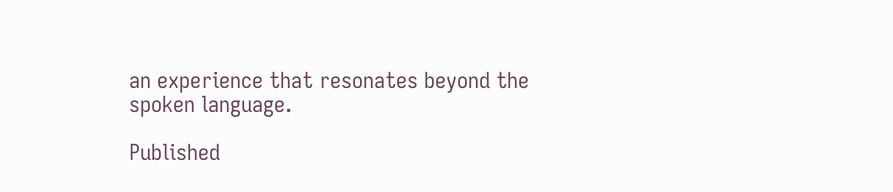an experience that resonates beyond the spoken language.

Published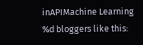inAPIMachine Learning
%d bloggers like this: